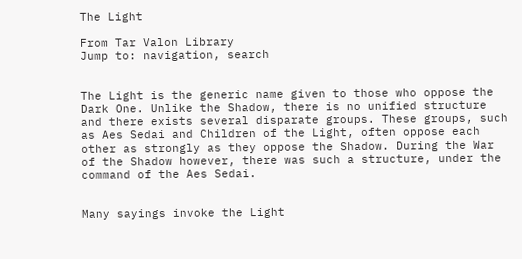The Light

From Tar Valon Library
Jump to: navigation, search


The Light is the generic name given to those who oppose the Dark One. Unlike the Shadow, there is no unified structure and there exists several disparate groups. These groups, such as Aes Sedai and Children of the Light, often oppose each other as strongly as they oppose the Shadow. During the War of the Shadow however, there was such a structure, under the command of the Aes Sedai.


Many sayings invoke the Light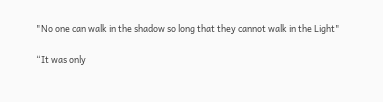"No one can walk in the shadow so long that they cannot walk in the Light"

“It was only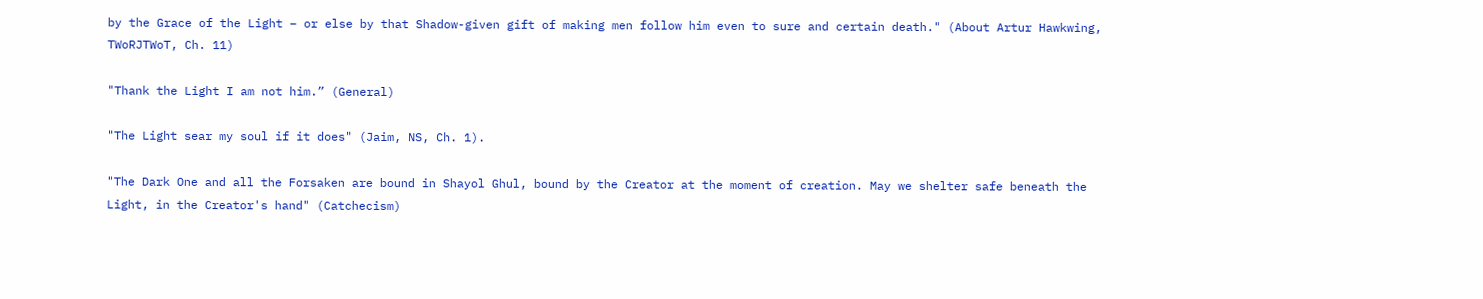by the Grace of the Light – or else by that Shadow-given gift of making men follow him even to sure and certain death." (About Artur Hawkwing, TWoRJTWoT, Ch. 11)

"Thank the Light I am not him.” (General)

"The Light sear my soul if it does" (Jaim, NS, Ch. 1).

"The Dark One and all the Forsaken are bound in Shayol Ghul, bound by the Creator at the moment of creation. May we shelter safe beneath the Light, in the Creator's hand" (Catchecism)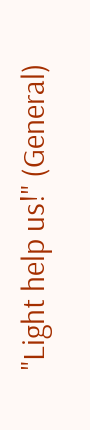"Light help us!" (General)